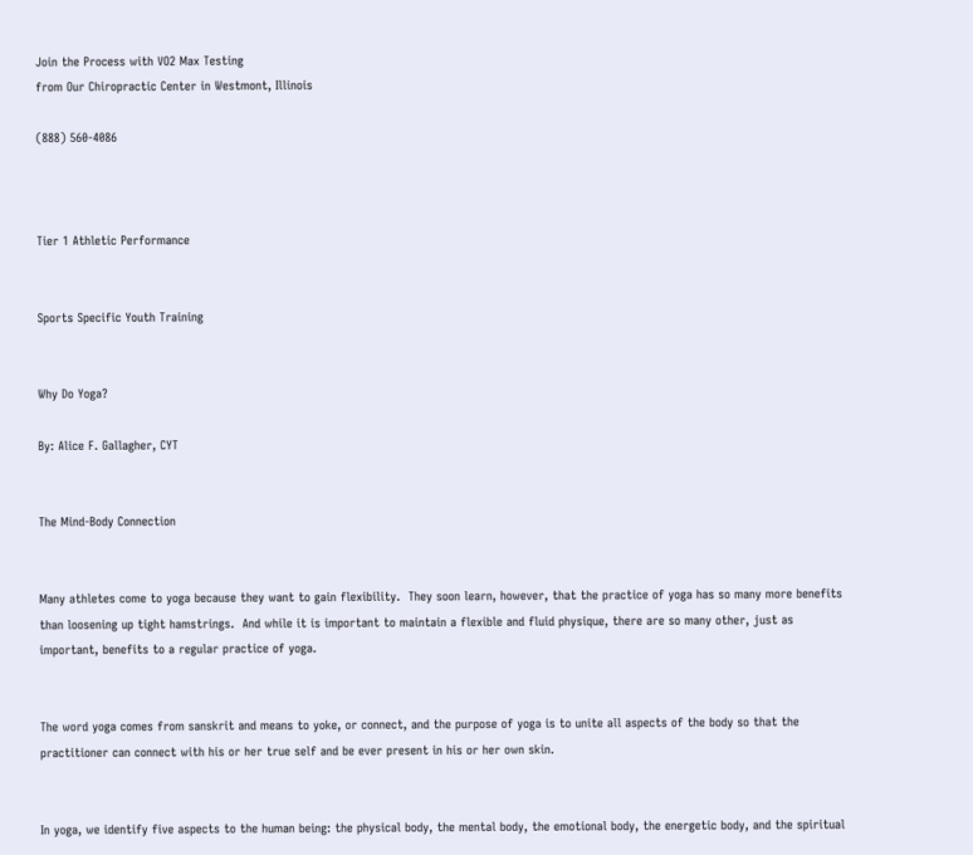Join the Process with VO2 Max Testing
from Our Chiropractic Center in Westmont, Illinois

(888) 560-4086



Tier 1 Athletic Performance


Sports Specific Youth Training


Why Do Yoga?

By: Alice F. Gallagher, CYT


The Mind-Body Connection


Many athletes come to yoga because they want to gain flexibility.  They soon learn, however, that the practice of yoga has so many more benefits than loosening up tight hamstrings.  And while it is important to maintain a flexible and fluid physique, there are so many other, just as important, benefits to a regular practice of yoga.


The word yoga comes from sanskrit and means to yoke, or connect, and the purpose of yoga is to unite all aspects of the body so that the practitioner can connect with his or her true self and be ever present in his or her own skin.


In yoga, we identify five aspects to the human being: the physical body, the mental body, the emotional body, the energetic body, and the spiritual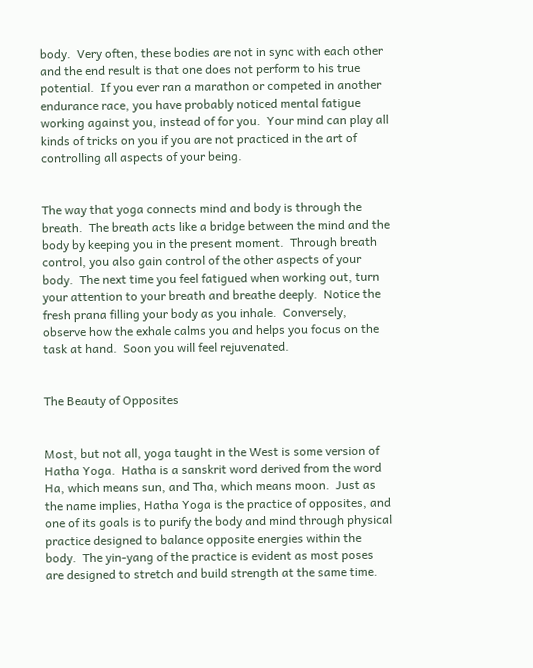body.  Very often, these bodies are not in sync with each other and the end result is that one does not perform to his true  potential.  If you ever ran a marathon or competed in another endurance race, you have probably noticed mental fatigue working against you, instead of for you.  Your mind can play all kinds of tricks on you if you are not practiced in the art of controlling all aspects of your being.


The way that yoga connects mind and body is through the breath.  The breath acts like a bridge between the mind and the body by keeping you in the present moment.  Through breath control, you also gain control of the other aspects of your body.  The next time you feel fatigued when working out, turn your attention to your breath and breathe deeply.  Notice the fresh prana filling your body as you inhale.  Conversely, observe how the exhale calms you and helps you focus on the task at hand.  Soon you will feel rejuvenated.


The Beauty of Opposites


Most, but not all, yoga taught in the West is some version of Hatha Yoga.  Hatha is a sanskrit word derived from the word Ha, which means sun, and Tha, which means moon.  Just as the name implies, Hatha Yoga is the practice of opposites, and one of its goals is to purify the body and mind through physical practice designed to balance opposite energies within the body.  The yin-yang of the practice is evident as most poses are designed to stretch and build strength at the same time.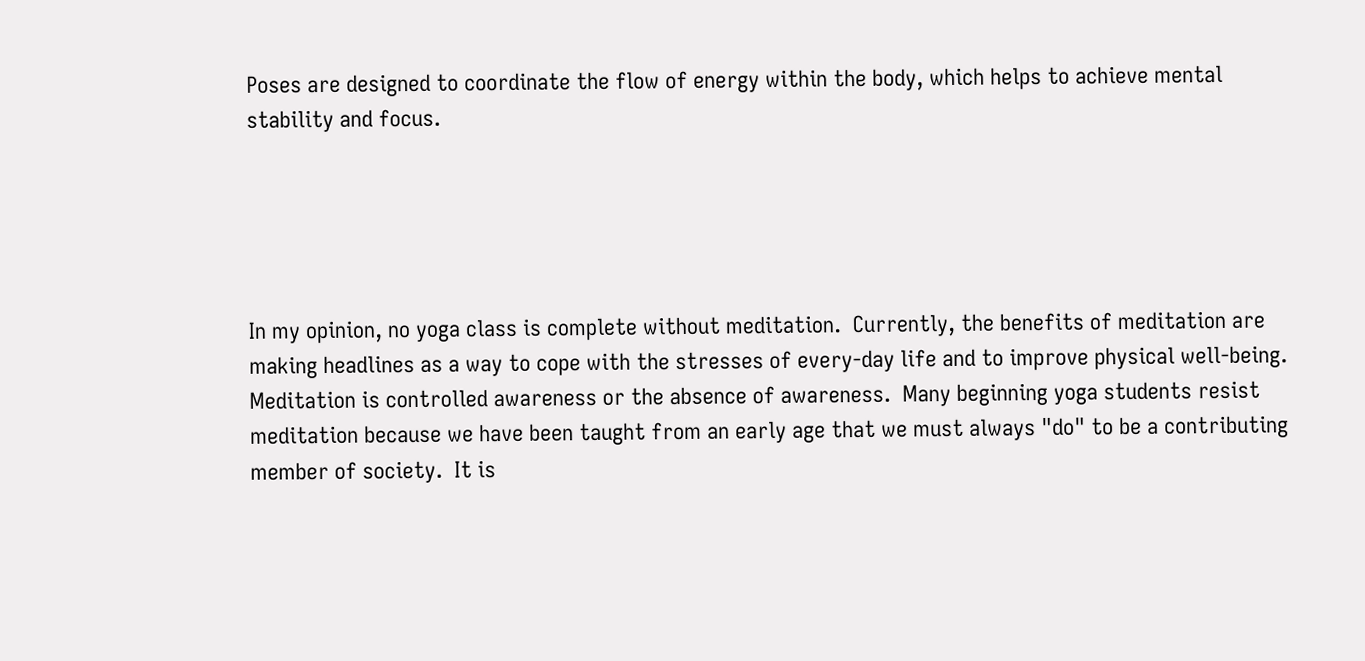Poses are designed to coordinate the flow of energy within the body, which helps to achieve mental stability and focus.





In my opinion, no yoga class is complete without meditation.  Currently, the benefits of meditation are making headlines as a way to cope with the stresses of every-day life and to improve physical well-being.  Meditation is controlled awareness or the absence of awareness.  Many beginning yoga students resist meditation because we have been taught from an early age that we must always "do" to be a contributing member of society.  It is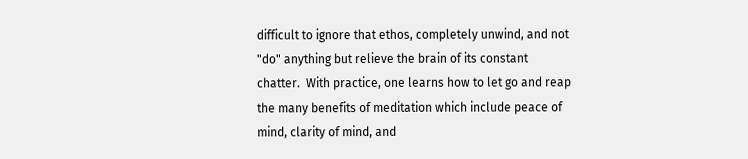difficult to ignore that ethos, completely unwind, and not "do" anything but relieve the brain of its constant chatter.  With practice, one learns how to let go and reap the many benefits of meditation which include peace of mind, clarity of mind, and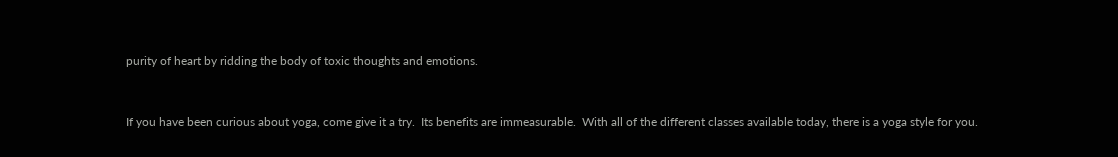purity of heart by ridding the body of toxic thoughts and emotions.


If you have been curious about yoga, come give it a try.  Its benefits are immeasurable.  With all of the different classes available today, there is a yoga style for you.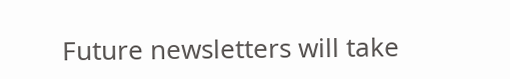Future newsletters will take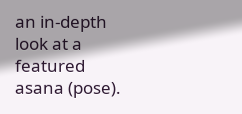an in-depth look at a featured asana (pose).